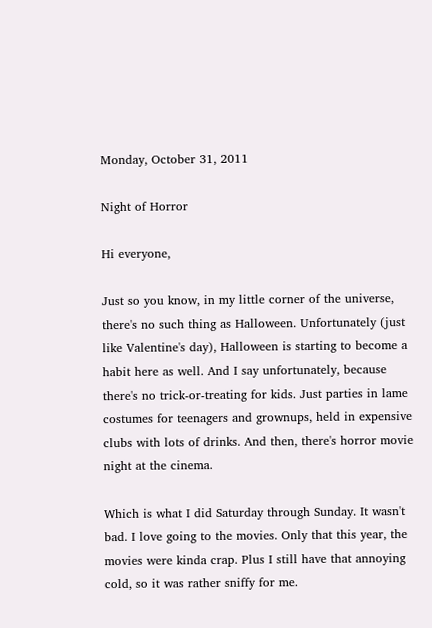Monday, October 31, 2011

Night of Horror

Hi everyone,

Just so you know, in my little corner of the universe, there's no such thing as Halloween. Unfortunately (just like Valentine's day), Halloween is starting to become a habit here as well. And I say unfortunately, because there's no trick-or-treating for kids. Just parties in lame costumes for teenagers and grownups, held in expensive clubs with lots of drinks. And then, there's horror movie night at the cinema.

Which is what I did Saturday through Sunday. It wasn't bad. I love going to the movies. Only that this year, the movies were kinda crap. Plus I still have that annoying cold, so it was rather sniffy for me.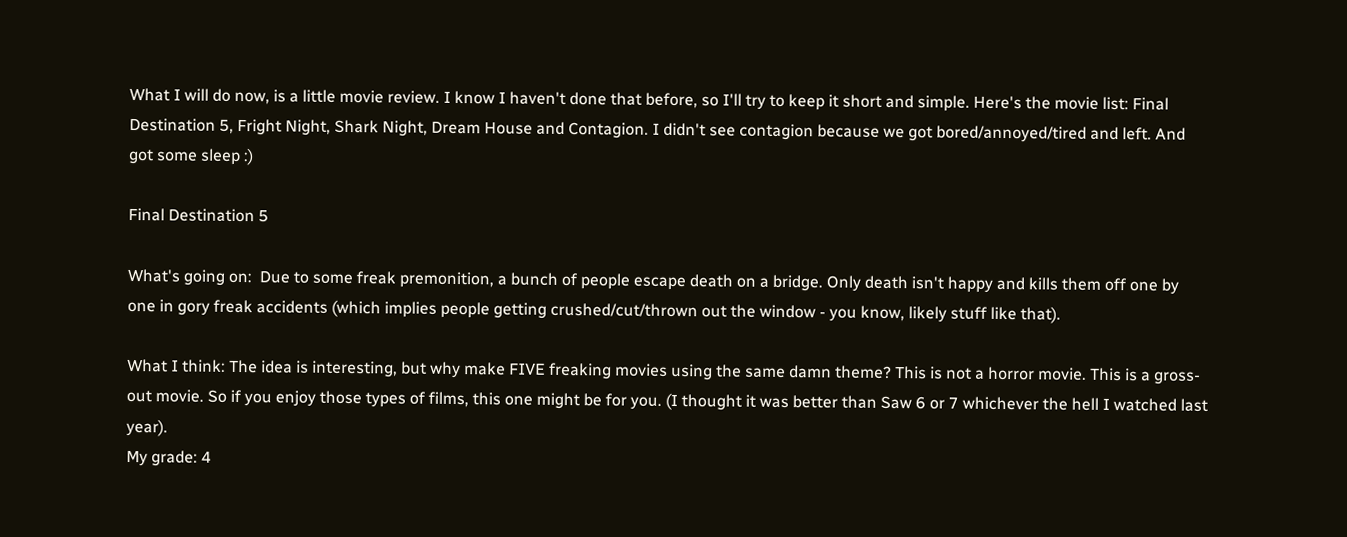What I will do now, is a little movie review. I know I haven't done that before, so I'll try to keep it short and simple. Here's the movie list: Final Destination 5, Fright Night, Shark Night, Dream House and Contagion. I didn't see contagion because we got bored/annoyed/tired and left. And got some sleep :)

Final Destination 5

What's going on:  Due to some freak premonition, a bunch of people escape death on a bridge. Only death isn't happy and kills them off one by one in gory freak accidents (which implies people getting crushed/cut/thrown out the window - you know, likely stuff like that).

What I think: The idea is interesting, but why make FIVE freaking movies using the same damn theme? This is not a horror movie. This is a gross-out movie. So if you enjoy those types of films, this one might be for you. (I thought it was better than Saw 6 or 7 whichever the hell I watched last year).
My grade: 4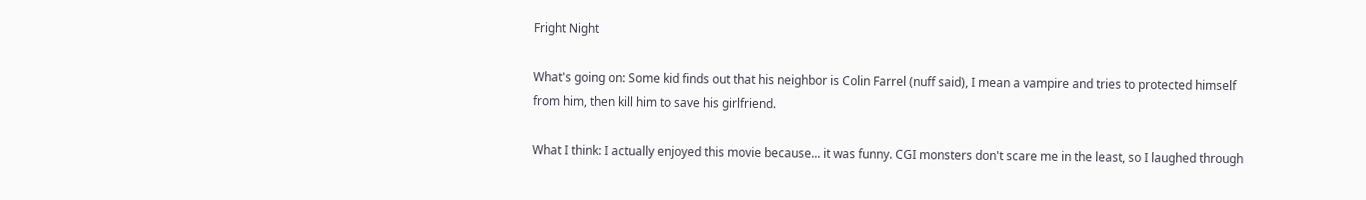Fright Night

What's going on: Some kid finds out that his neighbor is Colin Farrel (nuff said), I mean a vampire and tries to protected himself from him, then kill him to save his girlfriend.

What I think: I actually enjoyed this movie because... it was funny. CGI monsters don't scare me in the least, so I laughed through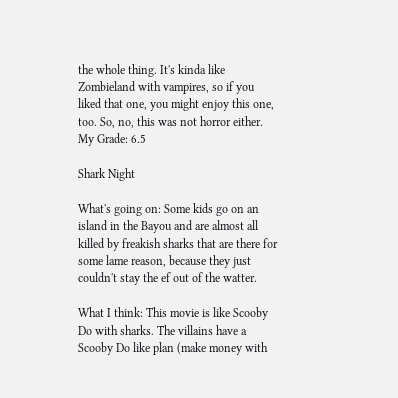the whole thing. It's kinda like Zombieland with vampires, so if you liked that one, you might enjoy this one, too. So, no, this was not horror either.
My Grade: 6.5

Shark Night

What's going on: Some kids go on an island in the Bayou and are almost all killed by freakish sharks that are there for some lame reason, because they just couldn't stay the ef out of the watter.

What I think: This movie is like Scooby Do with sharks. The villains have a Scooby Do like plan (make money with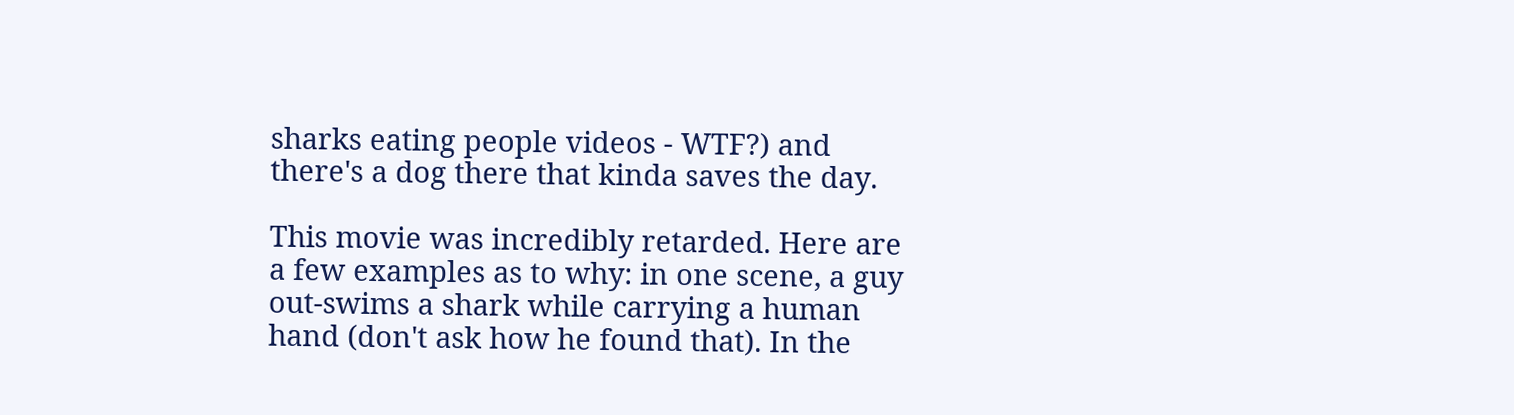sharks eating people videos - WTF?) and there's a dog there that kinda saves the day.

This movie was incredibly retarded. Here are a few examples as to why: in one scene, a guy out-swims a shark while carrying a human hand (don't ask how he found that). In the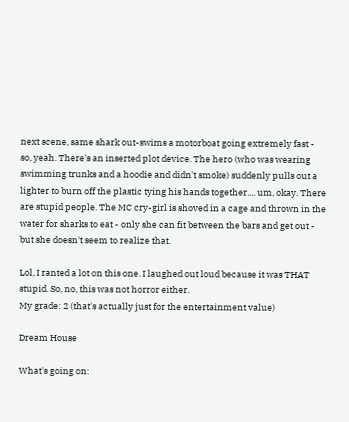next scene, same shark out-swims a motorboat going extremely fast - so, yeah. There's an inserted plot device. The hero (who was wearing swimming trunks and a hoodie and didn't smoke) suddenly pulls out a lighter to burn off the plastic tying his hands together.... um, okay. There are stupid people. The MC cry-girl is shoved in a cage and thrown in the water for sharks to eat - only she can fit between the bars and get out - but she doesn't seem to realize that.

Lol, I ranted a lot on this one. I laughed out loud because it was THAT stupid. So, no, this was not horror either.
My grade: 2 (that's actually just for the entertainment value)

Dream House

What's going on: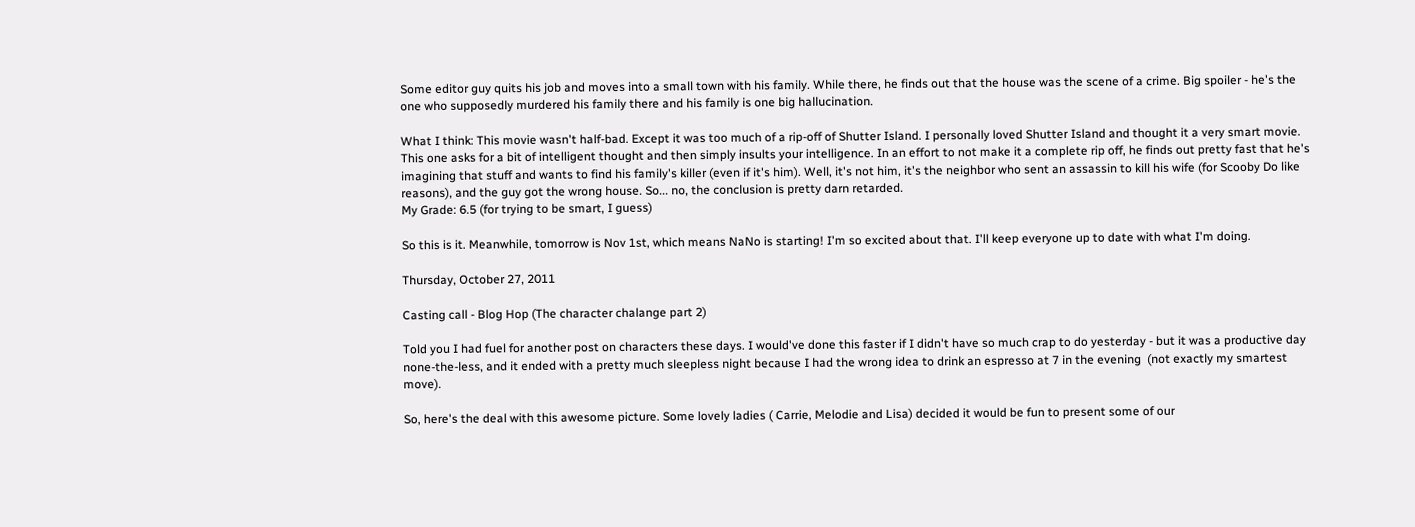Some editor guy quits his job and moves into a small town with his family. While there, he finds out that the house was the scene of a crime. Big spoiler - he's the one who supposedly murdered his family there and his family is one big hallucination.

What I think: This movie wasn't half-bad. Except it was too much of a rip-off of Shutter Island. I personally loved Shutter Island and thought it a very smart movie. This one asks for a bit of intelligent thought and then simply insults your intelligence. In an effort to not make it a complete rip off, he finds out pretty fast that he's imagining that stuff and wants to find his family's killer (even if it's him). Well, it's not him, it's the neighbor who sent an assassin to kill his wife (for Scooby Do like reasons), and the guy got the wrong house. So... no, the conclusion is pretty darn retarded.
My Grade: 6.5 (for trying to be smart, I guess)

So this is it. Meanwhile, tomorrow is Nov 1st, which means NaNo is starting! I'm so excited about that. I'll keep everyone up to date with what I'm doing.

Thursday, October 27, 2011

Casting call - Blog Hop (The character chalange part 2)

Told you I had fuel for another post on characters these days. I would've done this faster if I didn't have so much crap to do yesterday - but it was a productive day none-the-less, and it ended with a pretty much sleepless night because I had the wrong idea to drink an espresso at 7 in the evening  (not exactly my smartest move).

So, here's the deal with this awesome picture. Some lovely ladies ( Carrie, Melodie and Lisa) decided it would be fun to present some of our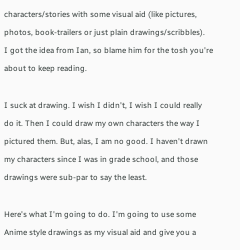characters/stories with some visual aid (like pictures, photos, book-trailers or just plain drawings/scribbles).
I got the idea from Ian, so blame him for the tosh you're about to keep reading.

I suck at drawing. I wish I didn't, I wish I could really do it. Then I could draw my own characters the way I pictured them. But, alas, I am no good. I haven't drawn my characters since I was in grade school, and those drawings were sub-par to say the least.

Here's what I'm going to do. I'm going to use some Anime style drawings as my visual aid and give you a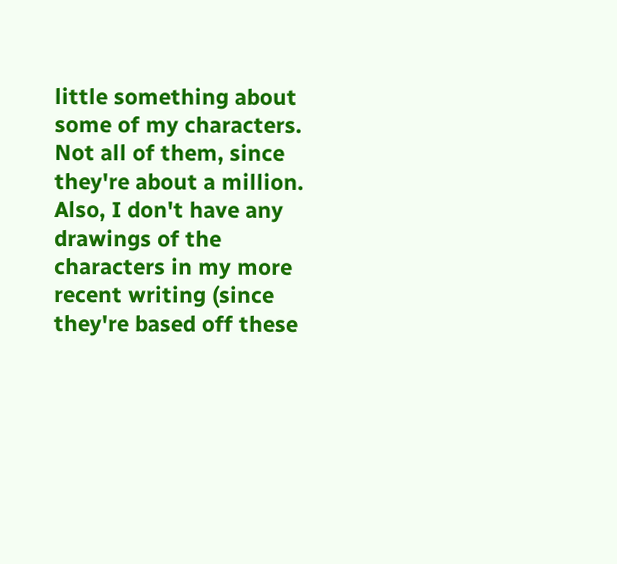little something about some of my characters. Not all of them, since they're about a million. Also, I don't have any drawings of the characters in my more recent writing (since they're based off these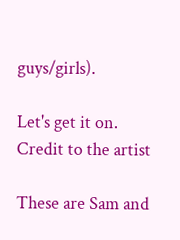guys/girls).

Let's get it on.
Credit to the artist

These are Sam and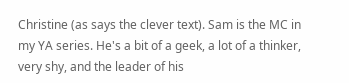Christine (as says the clever text). Sam is the MC in my YA series. He's a bit of a geek, a lot of a thinker, very shy, and the leader of his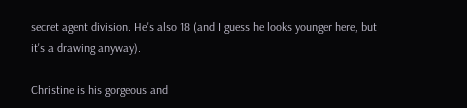secret agent division. He's also 18 (and I guess he looks younger here, but it's a drawing anyway).

Christine is his gorgeous and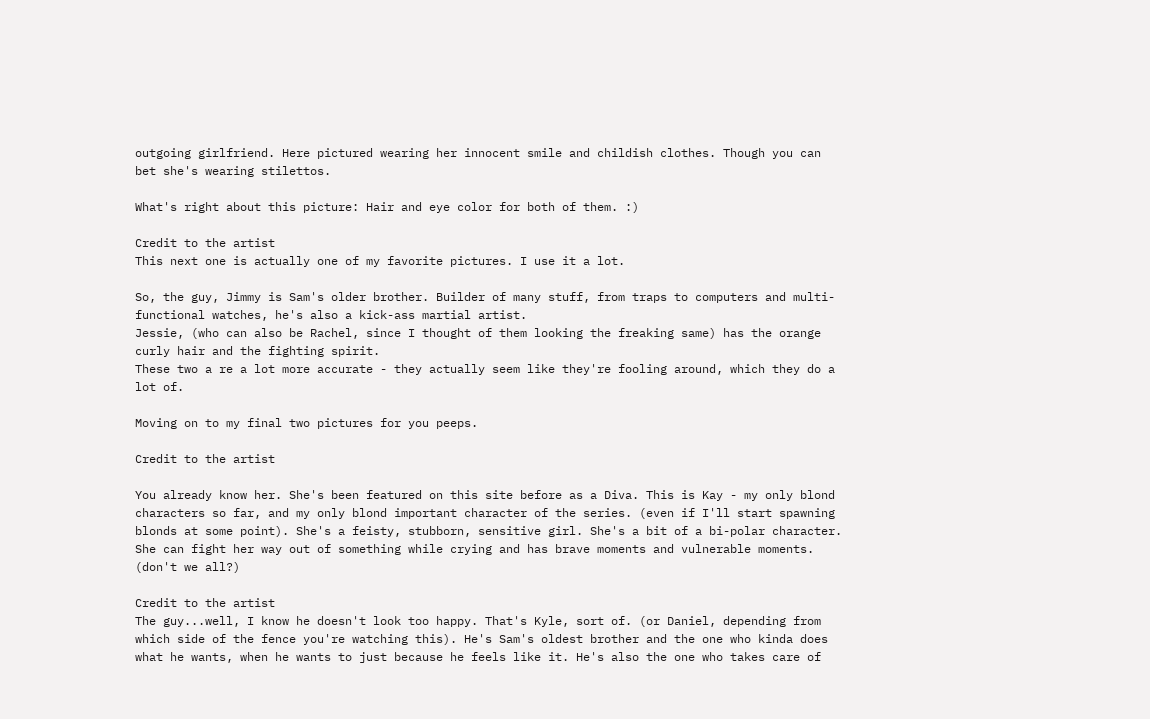outgoing girlfriend. Here pictured wearing her innocent smile and childish clothes. Though you can bet she's wearing stilettos.

What's right about this picture: Hair and eye color for both of them. :)

Credit to the artist
This next one is actually one of my favorite pictures. I use it a lot.

So, the guy, Jimmy is Sam's older brother. Builder of many stuff, from traps to computers and multi-functional watches, he's also a kick-ass martial artist.
Jessie, (who can also be Rachel, since I thought of them looking the freaking same) has the orange curly hair and the fighting spirit.
These two a re a lot more accurate - they actually seem like they're fooling around, which they do a lot of.

Moving on to my final two pictures for you peeps.

Credit to the artist

You already know her. She's been featured on this site before as a Diva. This is Kay - my only blond characters so far, and my only blond important character of the series. (even if I'll start spawning blonds at some point). She's a feisty, stubborn, sensitive girl. She's a bit of a bi-polar character. She can fight her way out of something while crying and has brave moments and vulnerable moments. (don't we all?)

Credit to the artist
The guy...well, I know he doesn't look too happy. That's Kyle, sort of. (or Daniel, depending from which side of the fence you're watching this). He's Sam's oldest brother and the one who kinda does what he wants, when he wants to just because he feels like it. He's also the one who takes care of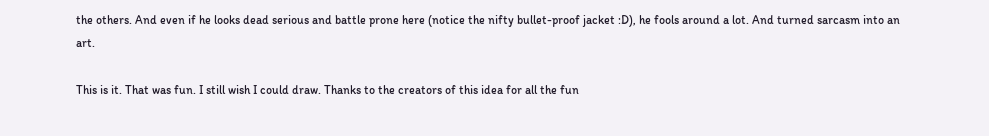the others. And even if he looks dead serious and battle prone here (notice the nifty bullet-proof jacket :D), he fools around a lot. And turned sarcasm into an art.

This is it. That was fun. I still wish I could draw. Thanks to the creators of this idea for all the fun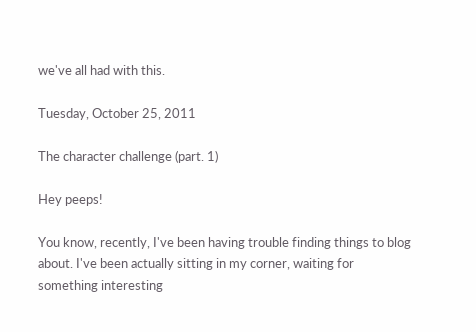we've all had with this.

Tuesday, October 25, 2011

The character challenge (part. 1)

Hey peeps!

You know, recently, I've been having trouble finding things to blog about. I've been actually sitting in my corner, waiting for something interesting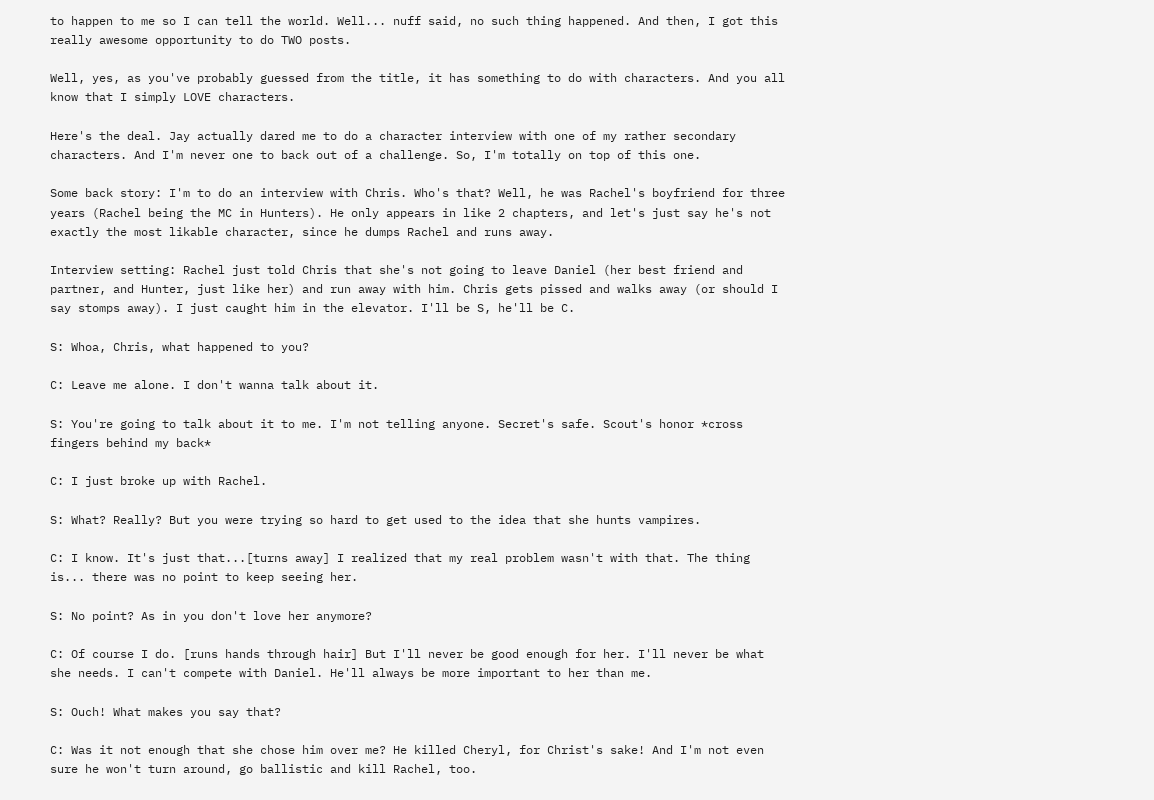to happen to me so I can tell the world. Well... nuff said, no such thing happened. And then, I got this really awesome opportunity to do TWO posts.

Well, yes, as you've probably guessed from the title, it has something to do with characters. And you all know that I simply LOVE characters.

Here's the deal. Jay actually dared me to do a character interview with one of my rather secondary characters. And I'm never one to back out of a challenge. So, I'm totally on top of this one.

Some back story: I'm to do an interview with Chris. Who's that? Well, he was Rachel's boyfriend for three years (Rachel being the MC in Hunters). He only appears in like 2 chapters, and let's just say he's not exactly the most likable character, since he dumps Rachel and runs away.

Interview setting: Rachel just told Chris that she's not going to leave Daniel (her best friend and partner, and Hunter, just like her) and run away with him. Chris gets pissed and walks away (or should I say stomps away). I just caught him in the elevator. I'll be S, he'll be C.

S: Whoa, Chris, what happened to you?

C: Leave me alone. I don't wanna talk about it.

S: You're going to talk about it to me. I'm not telling anyone. Secret's safe. Scout's honor *cross fingers behind my back*

C: I just broke up with Rachel.

S: What? Really? But you were trying so hard to get used to the idea that she hunts vampires.

C: I know. It's just that...[turns away] I realized that my real problem wasn't with that. The thing is... there was no point to keep seeing her.

S: No point? As in you don't love her anymore?

C: Of course I do. [runs hands through hair] But I'll never be good enough for her. I'll never be what she needs. I can't compete with Daniel. He'll always be more important to her than me.

S: Ouch! What makes you say that?

C: Was it not enough that she chose him over me? He killed Cheryl, for Christ's sake! And I'm not even sure he won't turn around, go ballistic and kill Rachel, too.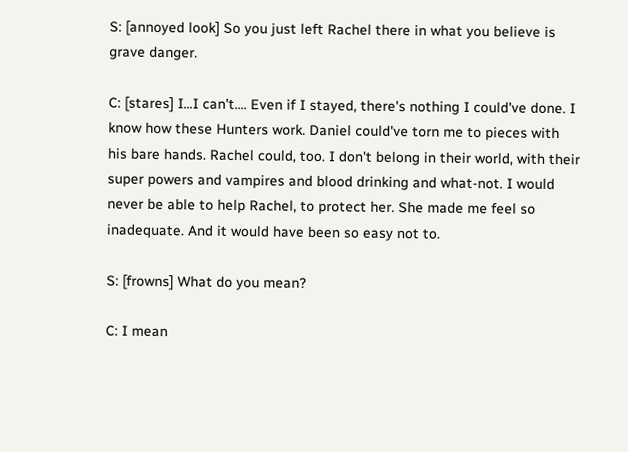S: [annoyed look] So you just left Rachel there in what you believe is grave danger.

C: [stares] I...I can't.... Even if I stayed, there's nothing I could've done. I know how these Hunters work. Daniel could've torn me to pieces with his bare hands. Rachel could, too. I don't belong in their world, with their super powers and vampires and blood drinking and what-not. I would never be able to help Rachel, to protect her. She made me feel so inadequate. And it would have been so easy not to.

S: [frowns] What do you mean?

C: I mean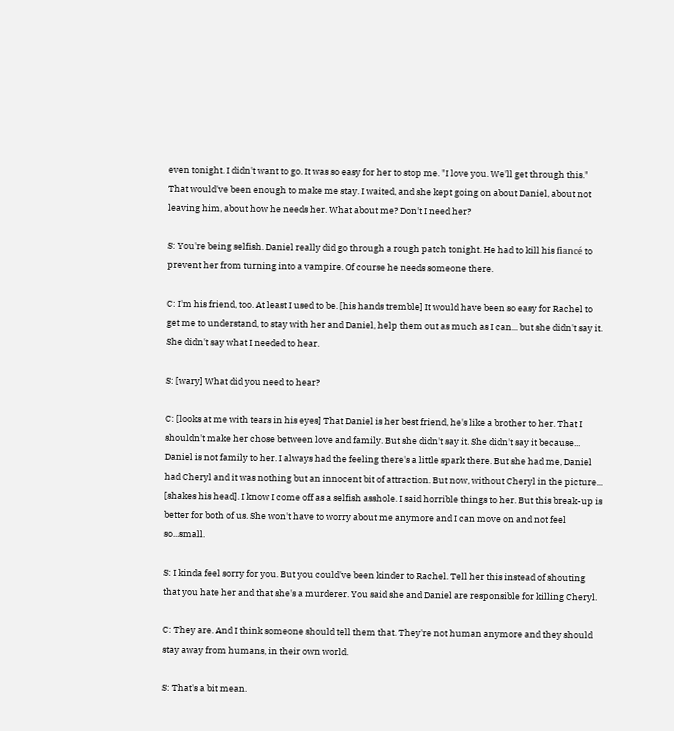even tonight. I didn't want to go. It was so easy for her to stop me. "I love you. We'll get through this." That would've been enough to make me stay. I waited, and she kept going on about Daniel, about not leaving him, about how he needs her. What about me? Don't I need her?

S: You're being selfish. Daniel really did go through a rough patch tonight. He had to kill his fiancé to prevent her from turning into a vampire. Of course he needs someone there.

C: I'm his friend, too. At least I used to be. [his hands tremble] It would have been so easy for Rachel to get me to understand, to stay with her and Daniel, help them out as much as I can... but she didn't say it. She didn't say what I needed to hear.

S: [wary] What did you need to hear?

C: [looks at me with tears in his eyes] That Daniel is her best friend, he's like a brother to her. That I shouldn't make her chose between love and family. But she didn't say it. She didn't say it because... Daniel is not family to her. I always had the feeling there's a little spark there. But she had me, Daniel had Cheryl and it was nothing but an innocent bit of attraction. But now, without Cheryl in the picture... [shakes his head]. I know I come off as a selfish asshole. I said horrible things to her. But this break-up is better for both of us. She won't have to worry about me anymore and I can move on and not feel so...small.

S: I kinda feel sorry for you. But you could've been kinder to Rachel. Tell her this instead of shouting that you hate her and that she's a murderer. You said she and Daniel are responsible for killing Cheryl.

C: They are. And I think someone should tell them that. They're not human anymore and they should stay away from humans, in their own world.

S: That's a bit mean.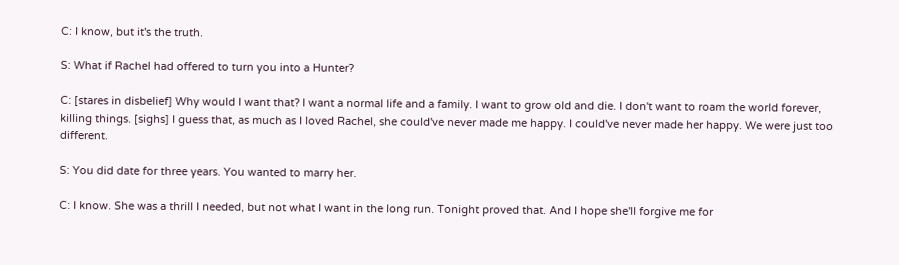C: I know, but it's the truth.

S: What if Rachel had offered to turn you into a Hunter?

C: [stares in disbelief] Why would I want that? I want a normal life and a family. I want to grow old and die. I don't want to roam the world forever, killing things. [sighs] I guess that, as much as I loved Rachel, she could've never made me happy. I could've never made her happy. We were just too different.

S: You did date for three years. You wanted to marry her.

C: I know. She was a thrill I needed, but not what I want in the long run. Tonight proved that. And I hope she'll forgive me for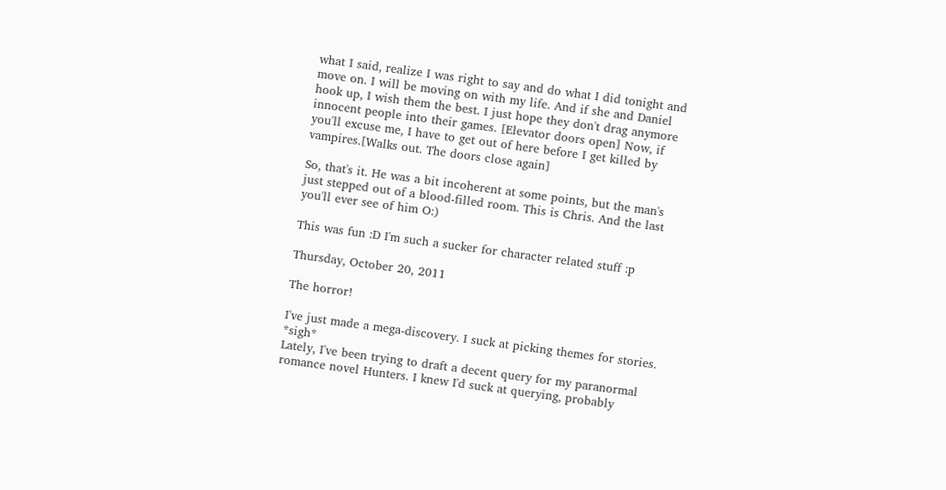what I said, realize I was right to say and do what I did tonight and move on. I will be moving on with my life. And if she and Daniel hook up, I wish them the best. I just hope they don't drag anymore innocent people into their games. [Elevator doors open] Now, if you'll excuse me, I have to get out of here before I get killed by vampires.[Walks out. The doors close again]

So, that's it. He was a bit incoherent at some points, but the man's just stepped out of a blood-filled room. This is Chris. And the last you'll ever see of him O:)

This was fun :D I'm such a sucker for character related stuff :p

Thursday, October 20, 2011

The horror!

I've just made a mega-discovery. I suck at picking themes for stories. *sigh*
Lately, I've been trying to draft a decent query for my paranormal romance novel Hunters. I knew I'd suck at querying, probably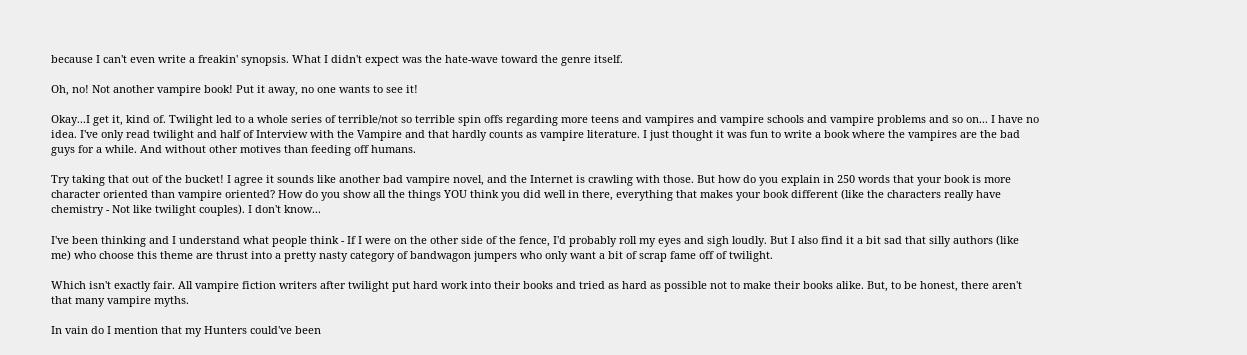because I can't even write a freakin' synopsis. What I didn't expect was the hate-wave toward the genre itself.

Oh, no! Not another vampire book! Put it away, no one wants to see it!

Okay...I get it, kind of. Twilight led to a whole series of terrible/not so terrible spin offs regarding more teens and vampires and vampire schools and vampire problems and so on... I have no idea. I've only read twilight and half of Interview with the Vampire and that hardly counts as vampire literature. I just thought it was fun to write a book where the vampires are the bad guys for a while. And without other motives than feeding off humans.

Try taking that out of the bucket! I agree it sounds like another bad vampire novel, and the Internet is crawling with those. But how do you explain in 250 words that your book is more character oriented than vampire oriented? How do you show all the things YOU think you did well in there, everything that makes your book different (like the characters really have chemistry - Not like twilight couples). I don't know...

I've been thinking and I understand what people think - If I were on the other side of the fence, I'd probably roll my eyes and sigh loudly. But I also find it a bit sad that silly authors (like me) who choose this theme are thrust into a pretty nasty category of bandwagon jumpers who only want a bit of scrap fame off of twilight.

Which isn't exactly fair. All vampire fiction writers after twilight put hard work into their books and tried as hard as possible not to make their books alike. But, to be honest, there aren't that many vampire myths.

In vain do I mention that my Hunters could've been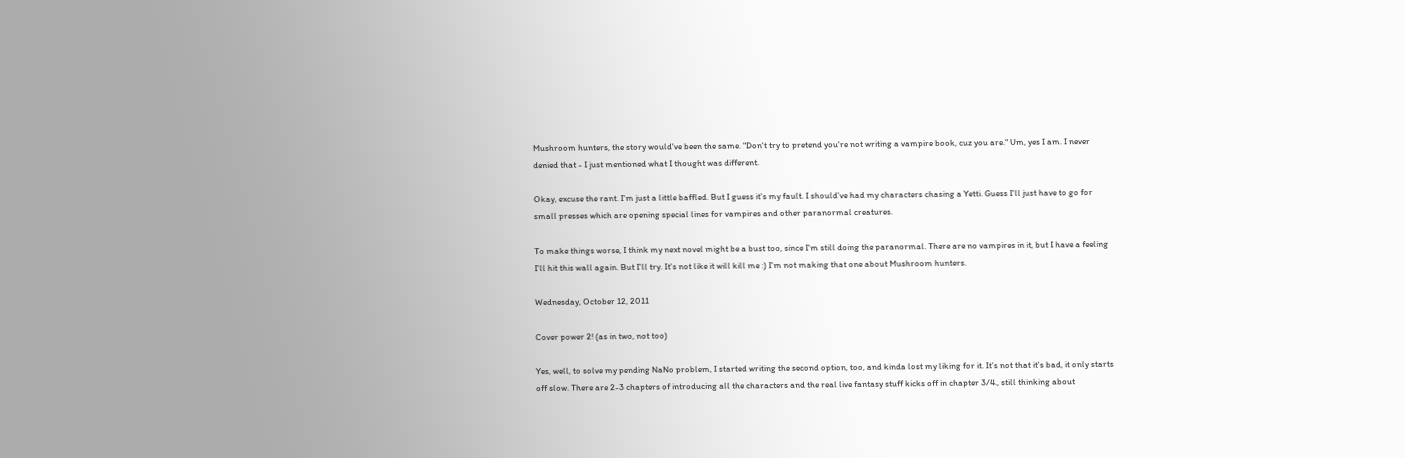Mushroom hunters, the story would've been the same. "Don't try to pretend you're not writing a vampire book, cuz you are." Um, yes I am. I never denied that - I just mentioned what I thought was different.

Okay, excuse the rant. I'm just a little baffled. But I guess it's my fault. I should've had my characters chasing a Yetti. Guess I'll just have to go for small presses which are opening special lines for vampires and other paranormal creatures.

To make things worse, I think my next novel might be a bust too, since I'm still doing the paranormal. There are no vampires in it, but I have a feeling I'll hit this wall again. But I'll try. It's not like it will kill me :) I'm not making that one about Mushroom hunters.

Wednesday, October 12, 2011

Cover power 2! (as in two, not too)

Yes, well, to solve my pending NaNo problem, I started writing the second option, too, and kinda lost my liking for it. It's not that it's bad, it only starts off slow. There are 2-3 chapters of introducing all the characters and the real live fantasy stuff kicks off in chapter 3/4., still thinking about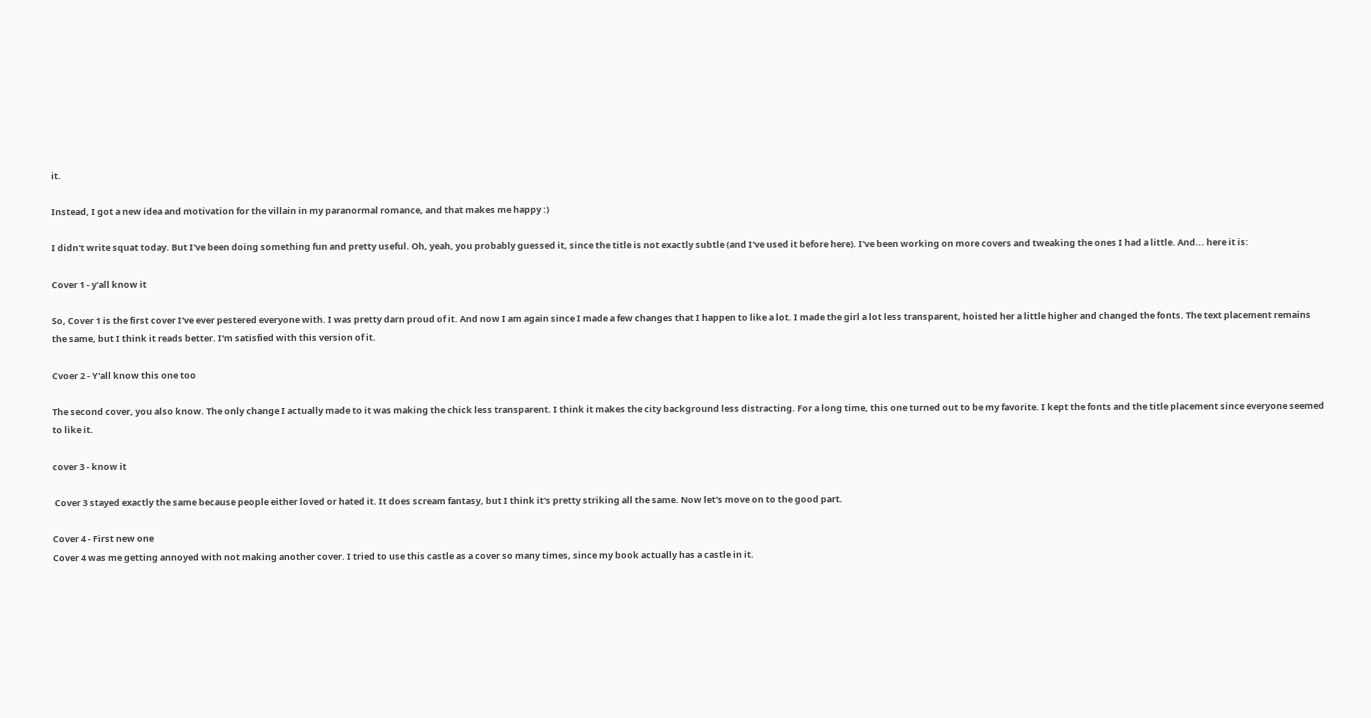it.

Instead, I got a new idea and motivation for the villain in my paranormal romance, and that makes me happy :)

I didn't write squat today. But I've been doing something fun and pretty useful. Oh, yeah, you probably guessed it, since the title is not exactly subtle (and I've used it before here). I've been working on more covers and tweaking the ones I had a little. And... here it is:

Cover 1 - y'all know it

So, Cover 1 is the first cover I've ever pestered everyone with. I was pretty darn proud of it. And now I am again since I made a few changes that I happen to like a lot. I made the girl a lot less transparent, hoisted her a little higher and changed the fonts. The text placement remains the same, but I think it reads better. I'm satisfied with this version of it.

Cvoer 2 - Y'all know this one too

The second cover, you also know. The only change I actually made to it was making the chick less transparent. I think it makes the city background less distracting. For a long time, this one turned out to be my favorite. I kept the fonts and the title placement since everyone seemed to like it.

cover 3 - know it

 Cover 3 stayed exactly the same because people either loved or hated it. It does scream fantasy, but I think it's pretty striking all the same. Now let's move on to the good part.

Cover 4 - First new one
Cover 4 was me getting annoyed with not making another cover. I tried to use this castle as a cover so many times, since my book actually has a castle in it.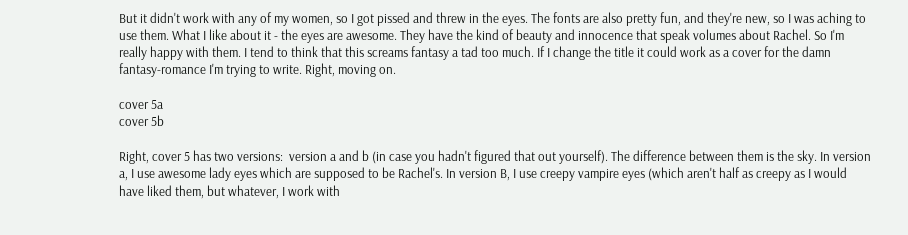But it didn't work with any of my women, so I got pissed and threw in the eyes. The fonts are also pretty fun, and they're new, so I was aching to use them. What I like about it - the eyes are awesome. They have the kind of beauty and innocence that speak volumes about Rachel. So I'm really happy with them. I tend to think that this screams fantasy a tad too much. If I change the title it could work as a cover for the damn fantasy-romance I'm trying to write. Right, moving on.

cover 5a
cover 5b

Right, cover 5 has two versions:  version a and b (in case you hadn't figured that out yourself). The difference between them is the sky. In version a, I use awesome lady eyes which are supposed to be Rachel's. In version B, I use creepy vampire eyes (which aren't half as creepy as I would have liked them, but whatever, I work with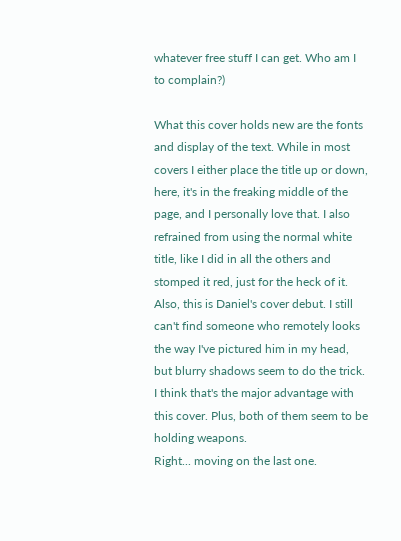whatever free stuff I can get. Who am I to complain?)

What this cover holds new are the fonts and display of the text. While in most covers I either place the title up or down, here, it's in the freaking middle of the page, and I personally love that. I also refrained from using the normal white title, like I did in all the others and stomped it red, just for the heck of it.
Also, this is Daniel's cover debut. I still can't find someone who remotely looks the way I've pictured him in my head, but blurry shadows seem to do the trick. I think that's the major advantage with this cover. Plus, both of them seem to be holding weapons.
Right... moving on the last one.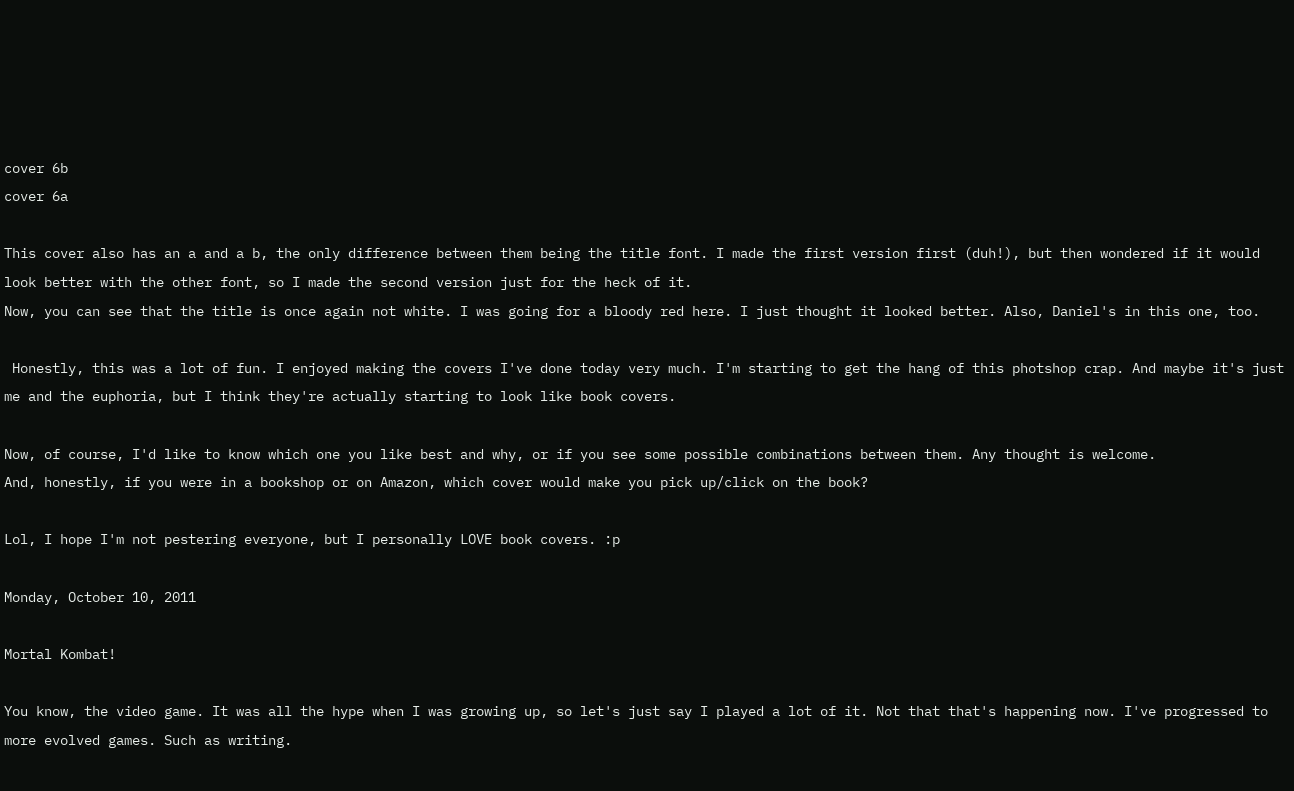cover 6b
cover 6a

This cover also has an a and a b, the only difference between them being the title font. I made the first version first (duh!), but then wondered if it would look better with the other font, so I made the second version just for the heck of it.
Now, you can see that the title is once again not white. I was going for a bloody red here. I just thought it looked better. Also, Daniel's in this one, too.

 Honestly, this was a lot of fun. I enjoyed making the covers I've done today very much. I'm starting to get the hang of this photshop crap. And maybe it's just me and the euphoria, but I think they're actually starting to look like book covers.

Now, of course, I'd like to know which one you like best and why, or if you see some possible combinations between them. Any thought is welcome.
And, honestly, if you were in a bookshop or on Amazon, which cover would make you pick up/click on the book?

Lol, I hope I'm not pestering everyone, but I personally LOVE book covers. :p

Monday, October 10, 2011

Mortal Kombat!

You know, the video game. It was all the hype when I was growing up, so let's just say I played a lot of it. Not that that's happening now. I've progressed to more evolved games. Such as writing.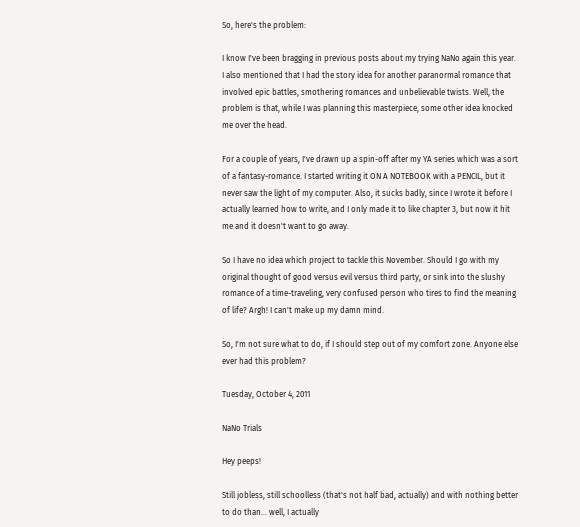So, here's the problem:

I know I've been bragging in previous posts about my trying NaNo again this year. I also mentioned that I had the story idea for another paranormal romance that involved epic battles, smothering romances and unbelievable twists. Well, the problem is that, while I was planning this masterpiece, some other idea knocked me over the head.

For a couple of years, I've drawn up a spin-off after my YA series which was a sort of a fantasy-romance. I started writing it ON A NOTEBOOK with a PENCIL, but it never saw the light of my computer. Also, it sucks badly, since I wrote it before I actually learned how to write, and I only made it to like chapter 3, but now it hit me and it doesn't want to go away.

So I have no idea which project to tackle this November. Should I go with my original thought of good versus evil versus third party, or sink into the slushy romance of a time-traveling, very confused person who tires to find the meaning of life? Argh! I can't make up my damn mind.

So, I'm not sure what to do, if I should step out of my comfort zone. Anyone else ever had this problem?

Tuesday, October 4, 2011

NaNo Trials

Hey peeps!

Still jobless, still schoolless (that's not half bad, actually) and with nothing better to do than... well, I actually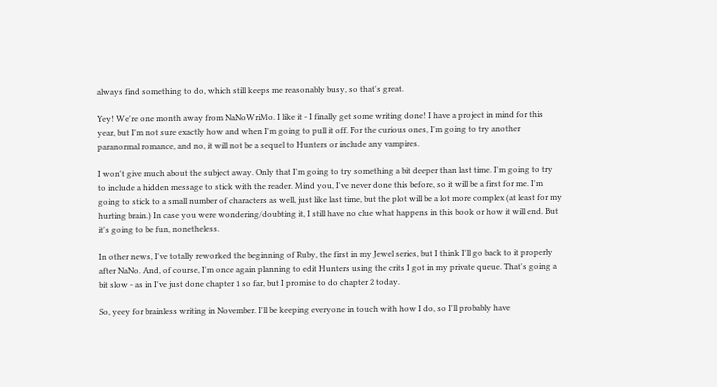always find something to do, which still keeps me reasonably busy, so that's great.

Yey! We're one month away from NaNoWriMo. I like it - I finally get some writing done! I have a project in mind for this year, but I'm not sure exactly how and when I'm going to pull it off. For the curious ones, I'm going to try another paranormal romance, and no, it will not be a sequel to Hunters or include any vampires.

I won't give much about the subject away. Only that I'm going to try something a bit deeper than last time. I'm going to try to include a hidden message to stick with the reader. Mind you, I've never done this before, so it will be a first for me. I'm going to stick to a small number of characters as well, just like last time, but the plot will be a lot more complex (at least for my hurting brain.) In case you were wondering/doubting it, I still have no clue what happens in this book or how it will end. But it's going to be fun, nonetheless.

In other news, I've totally reworked the beginning of Ruby, the first in my Jewel series, but I think I'll go back to it properly after NaNo. And, of course, I'm once again planning to edit Hunters using the crits I got in my private queue. That's going a bit slow - as in I've just done chapter 1 so far, but I promise to do chapter 2 today.

So, yeey for brainless writing in November. I'll be keeping everyone in touch with how I do, so I'll probably have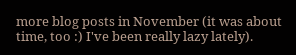more blog posts in November (it was about time, too :) I've been really lazy lately).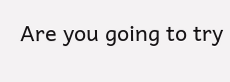Are you going to try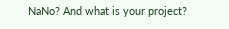NaNo? And what is your project?